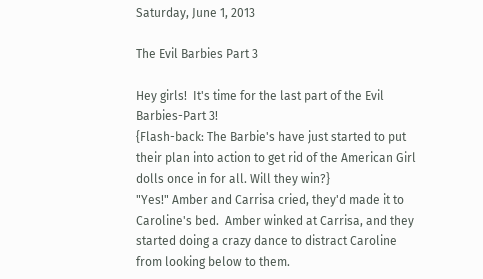Saturday, June 1, 2013

The Evil Barbies Part 3

Hey girls!  It's time for the last part of the Evil Barbies-Part 3!
{Flash-back: The Barbie's have just started to put their plan into action to get rid of the American Girl dolls once in for all. Will they win?}
"Yes!" Amber and Carrisa cried, they'd made it to Caroline's bed.  Amber winked at Carrisa, and they started doing a crazy dance to distract Caroline from looking below to them.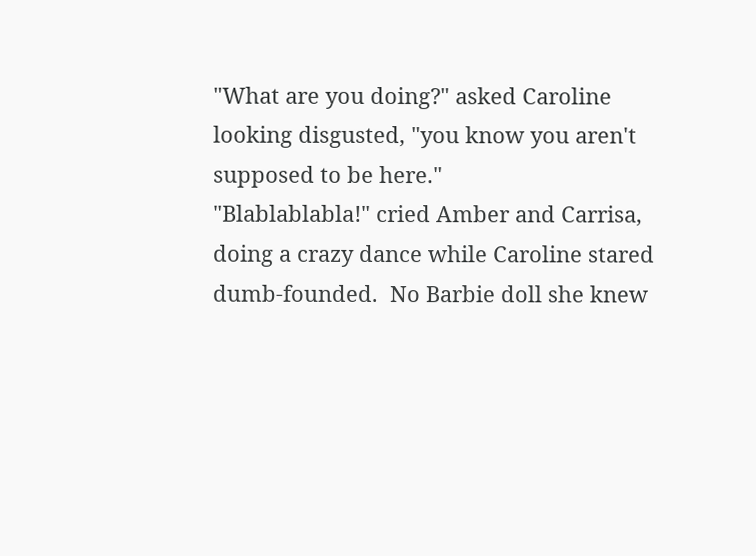"What are you doing?" asked Caroline looking disgusted, "you know you aren't supposed to be here."
"Blablablabla!" cried Amber and Carrisa, doing a crazy dance while Caroline stared dumb-founded.  No Barbie doll she knew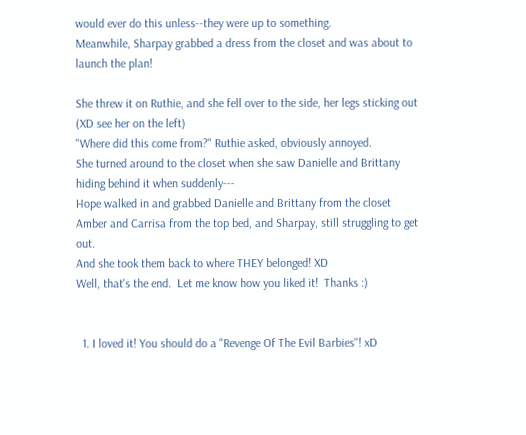would ever do this unless--they were up to something.
Meanwhile, Sharpay grabbed a dress from the closet and was about to launch the plan!

She threw it on Ruthie, and she fell over to the side, her legs sticking out (XD see her on the left)
"Where did this come from?" Ruthie asked, obviously annoyed.
She turned around to the closet when she saw Danielle and Brittany hiding behind it when suddenly---
Hope walked in and grabbed Danielle and Brittany from the closet
Amber and Carrisa from the top bed, and Sharpay, still struggling to get out.
And she took them back to where THEY belonged! XD
Well, that's the end.  Let me know how you liked it!  Thanks :)


  1. I loved it! You should do a "Revenge Of The Evil Barbies"! xD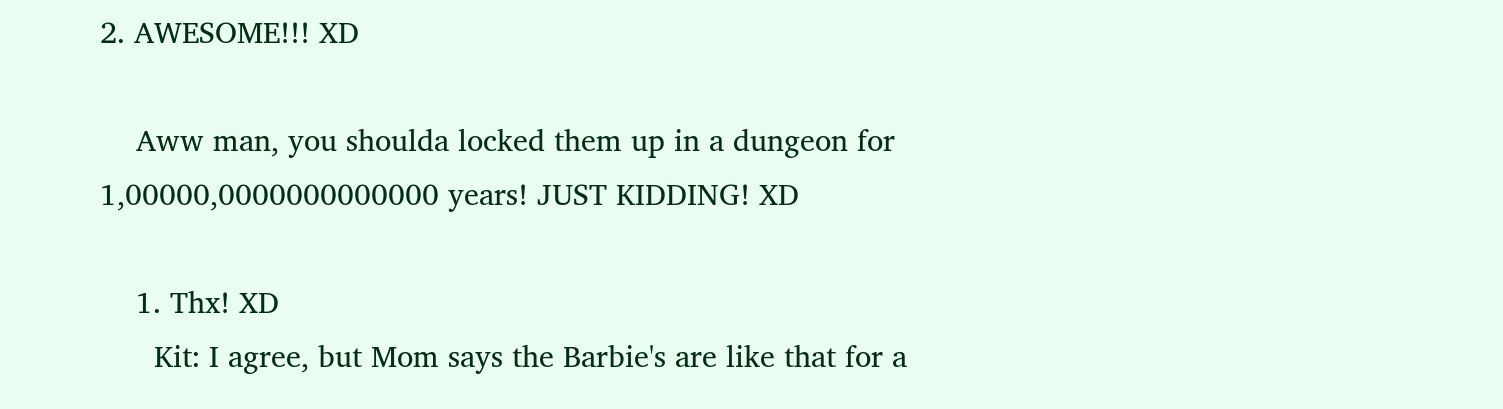2. AWESOME!!! XD

    Aww man, you shoulda locked them up in a dungeon for 1,00000,0000000000000 years! JUST KIDDING! XD

    1. Thx! XD
      Kit: I agree, but Mom says the Barbie's are like that for a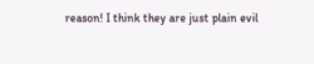reason! I think they are just plain evil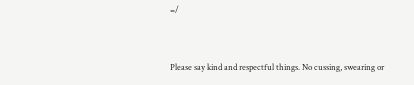=/


Please say kind and respectful things. No cussing, swearing or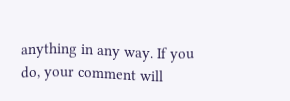anything in any way. If you do, your comment will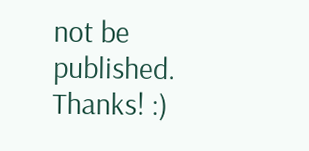not be published. Thanks! :)